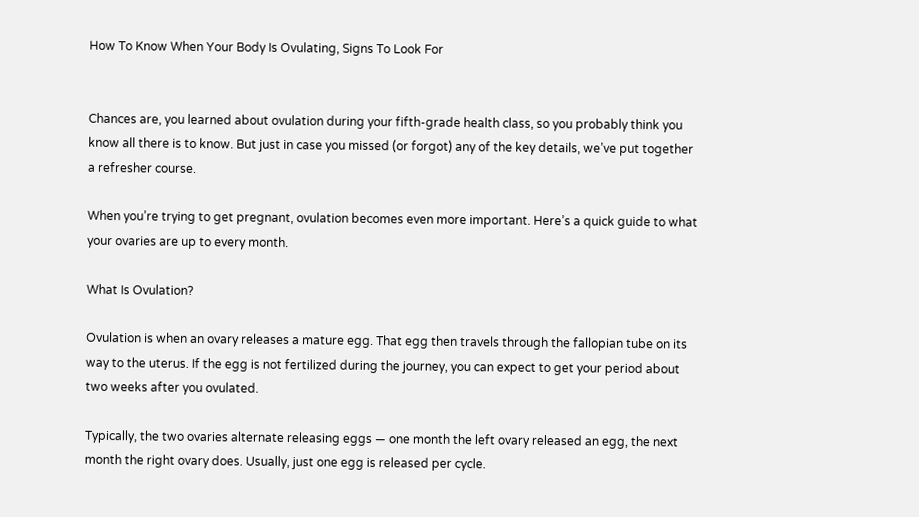How To Know When Your Body Is Ovulating, Signs To Look For


Chances are, you learned about ovulation during your fifth-grade health class, so you probably think you know all there is to know. But just in case you missed (or forgot) any of the key details, we’ve put together a refresher course.

When you’re trying to get pregnant, ovulation becomes even more important. Here’s a quick guide to what your ovaries are up to every month.

What Is Ovulation?

Ovulation is when an ovary releases a mature egg. That egg then travels through the fallopian tube on its way to the uterus. If the egg is not fertilized during the journey, you can expect to get your period about two weeks after you ovulated.

Typically, the two ovaries alternate releasing eggs — one month the left ovary released an egg, the next month the right ovary does. Usually, just one egg is released per cycle.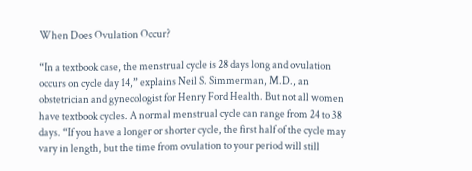When Does Ovulation Occur?

“In a textbook case, the menstrual cycle is 28 days long and ovulation occurs on cycle day 14,” explains Neil S. Simmerman, M.D., an obstetrician and gynecologist for Henry Ford Health. But not all women have textbook cycles. A normal menstrual cycle can range from 24 to 38 days. “If you have a longer or shorter cycle, the first half of the cycle may vary in length, but the time from ovulation to your period will still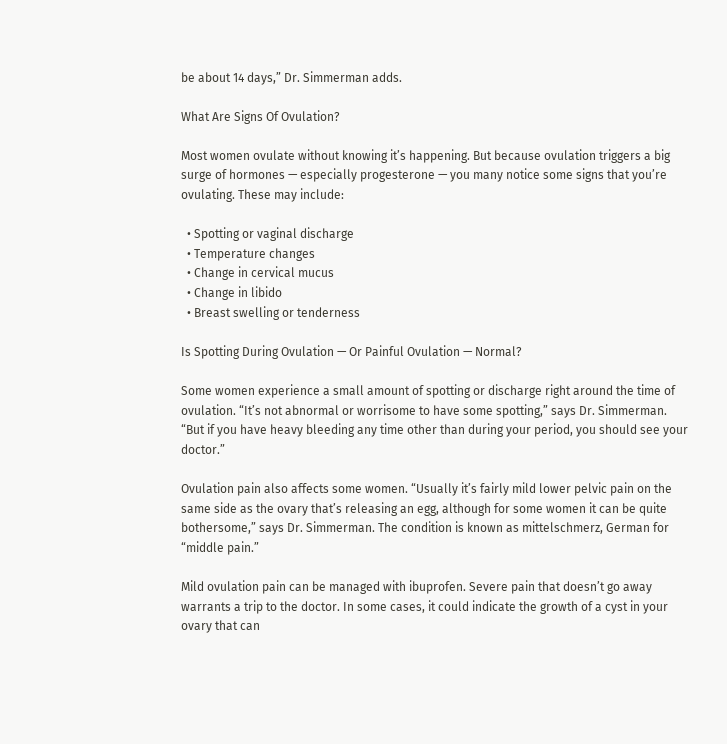be about 14 days,” Dr. Simmerman adds.

What Are Signs Of Ovulation?

Most women ovulate without knowing it’s happening. But because ovulation triggers a big surge of hormones — especially progesterone — you many notice some signs that you’re ovulating. These may include:

  • Spotting or vaginal discharge
  • Temperature changes
  • Change in cervical mucus
  • Change in libido
  • Breast swelling or tenderness

Is Spotting During Ovulation — Or Painful Ovulation — Normal?

Some women experience a small amount of spotting or discharge right around the time of ovulation. “It’s not abnormal or worrisome to have some spotting,” says Dr. Simmerman. “But if you have heavy bleeding any time other than during your period, you should see your doctor.”

Ovulation pain also affects some women. “Usually it’s fairly mild lower pelvic pain on the same side as the ovary that’s releasing an egg, although for some women it can be quite bothersome,” says Dr. Simmerman. The condition is known as mittelschmerz, German for “middle pain.”

Mild ovulation pain can be managed with ibuprofen. Severe pain that doesn’t go away warrants a trip to the doctor. In some cases, it could indicate the growth of a cyst in your ovary that can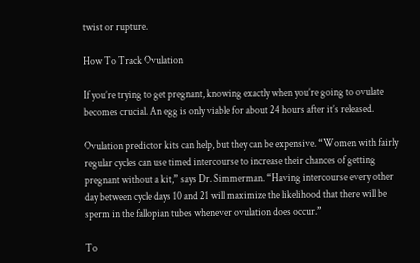twist or rupture.

How To Track Ovulation

If you’re trying to get pregnant, knowing exactly when you’re going to ovulate becomes crucial. An egg is only viable for about 24 hours after it’s released.

Ovulation predictor kits can help, but they can be expensive. “Women with fairly regular cycles can use timed intercourse to increase their chances of getting pregnant without a kit,” says Dr. Simmerman. “Having intercourse every other day between cycle days 10 and 21 will maximize the likelihood that there will be sperm in the fallopian tubes whenever ovulation does occur.”

To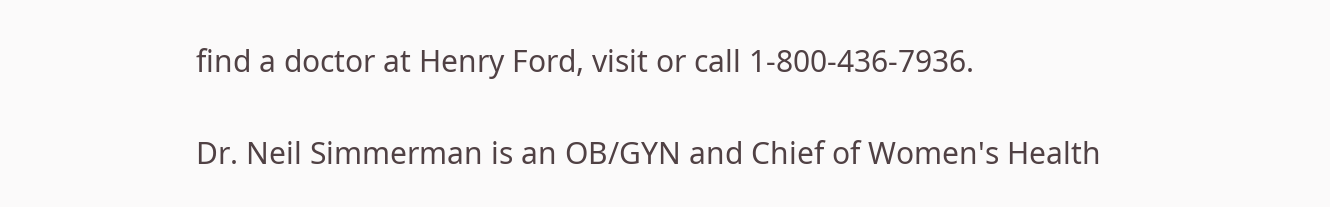find a doctor at Henry Ford, visit or call 1-800-436-7936.

Dr. Neil Simmerman is an OB/GYN and Chief of Women's Health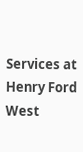Services at Henry Ford West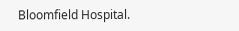Bloomfield Hospital.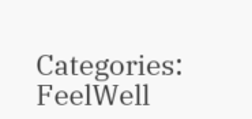Categories: FeelWell